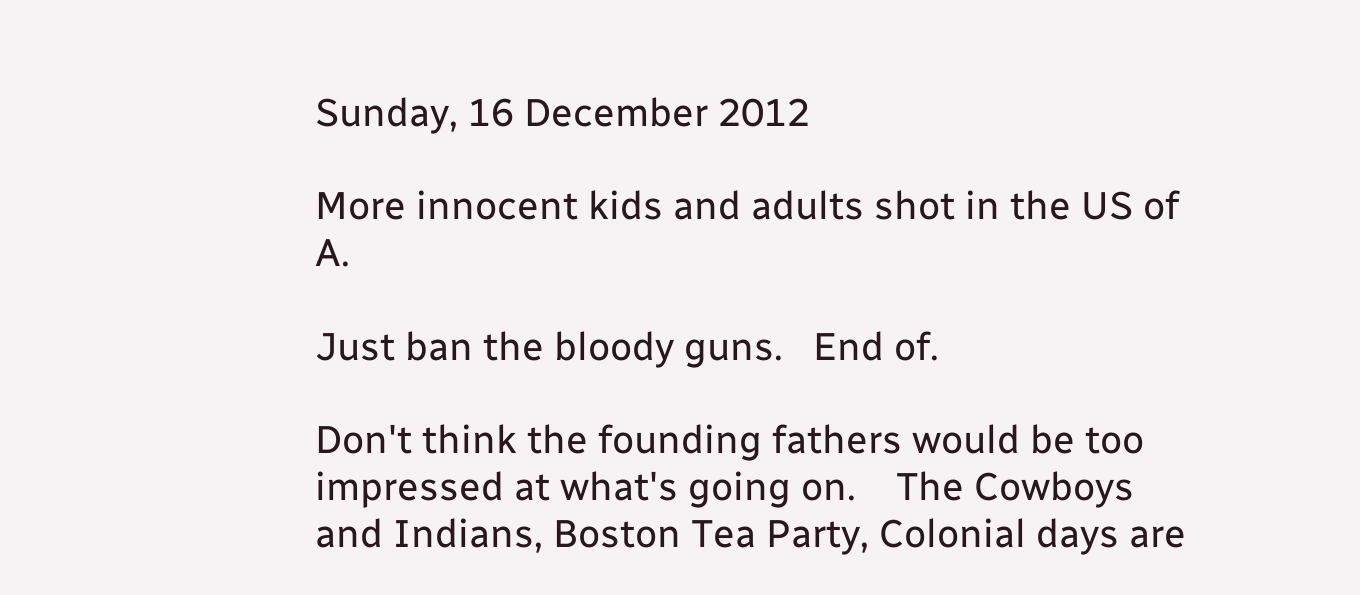Sunday, 16 December 2012

More innocent kids and adults shot in the US of A.

Just ban the bloody guns.   End of.

Don't think the founding fathers would be too impressed at what's going on.    The Cowboys and Indians, Boston Tea Party, Colonial days are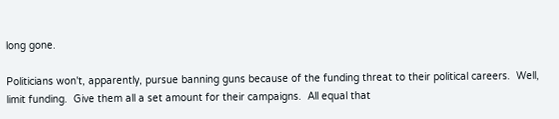long gone.

Politicians won't, apparently, pursue banning guns because of the funding threat to their political careers.  Well, limit funding.  Give them all a set amount for their campaigns.  All equal that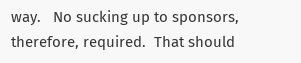way.   No sucking up to sponsors, therefore, required.  That should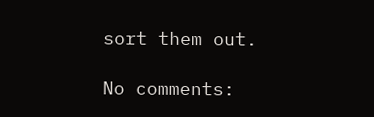sort them out.

No comments: